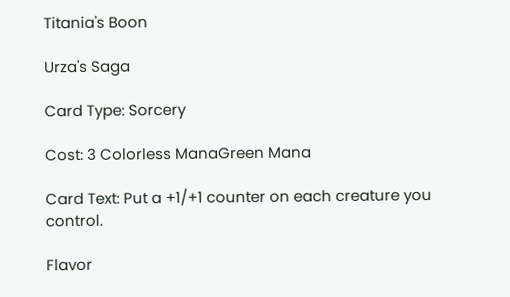Titania's Boon

Urza's Saga

Card Type: Sorcery

Cost: 3 Colorless ManaGreen Mana

Card Text: Put a +1/+1 counter on each creature you control.

Flavor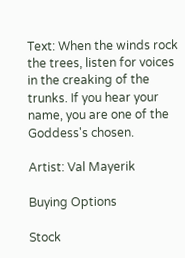Text: When the winds rock the trees, listen for voices in the creaking of the trunks. If you hear your name, you are one of the Goddess's chosen.

Artist: Val Mayerik

Buying Options

Stock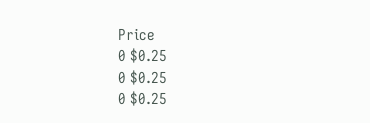Price
0 $0.25
0 $0.25
0 $0.25